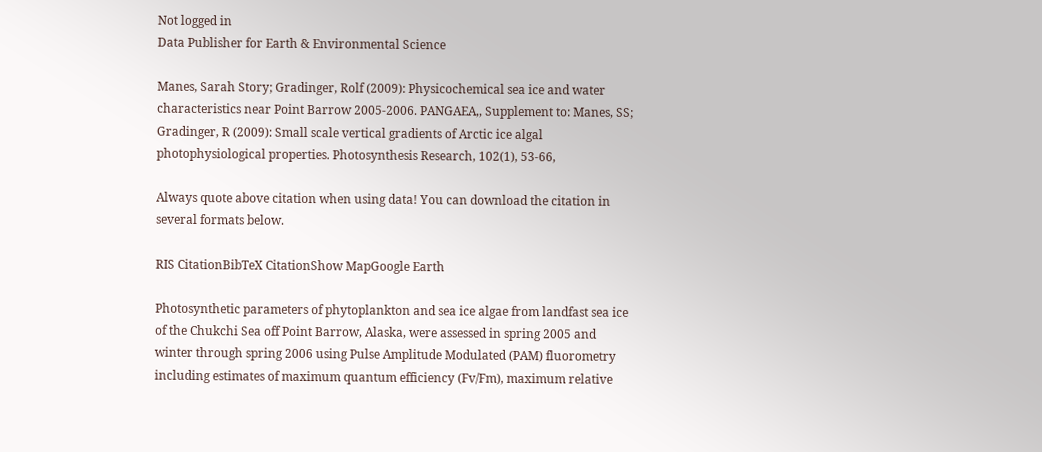Not logged in
Data Publisher for Earth & Environmental Science

Manes, Sarah Story; Gradinger, Rolf (2009): Physicochemical sea ice and water characteristics near Point Barrow 2005-2006. PANGAEA,, Supplement to: Manes, SS; Gradinger, R (2009): Small scale vertical gradients of Arctic ice algal photophysiological properties. Photosynthesis Research, 102(1), 53-66,

Always quote above citation when using data! You can download the citation in several formats below.

RIS CitationBibTeX CitationShow MapGoogle Earth

Photosynthetic parameters of phytoplankton and sea ice algae from landfast sea ice of the Chukchi Sea off Point Barrow, Alaska, were assessed in spring 2005 and winter through spring 2006 using Pulse Amplitude Modulated (PAM) fluorometry including estimates of maximum quantum efficiency (Fv/Fm), maximum relative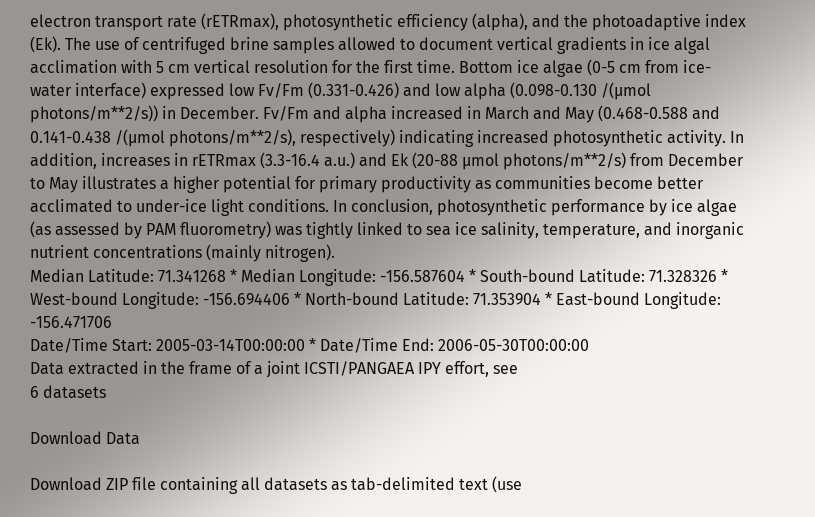electron transport rate (rETRmax), photosynthetic efficiency (alpha), and the photoadaptive index (Ek). The use of centrifuged brine samples allowed to document vertical gradients in ice algal acclimation with 5 cm vertical resolution for the first time. Bottom ice algae (0-5 cm from ice-water interface) expressed low Fv/Fm (0.331-0.426) and low alpha (0.098-0.130 /(µmol photons/m**2/s)) in December. Fv/Fm and alpha increased in March and May (0.468-0.588 and 0.141-0.438 /(µmol photons/m**2/s), respectively) indicating increased photosynthetic activity. In addition, increases in rETRmax (3.3-16.4 a.u.) and Ek (20-88 µmol photons/m**2/s) from December to May illustrates a higher potential for primary productivity as communities become better acclimated to under-ice light conditions. In conclusion, photosynthetic performance by ice algae (as assessed by PAM fluorometry) was tightly linked to sea ice salinity, temperature, and inorganic nutrient concentrations (mainly nitrogen).
Median Latitude: 71.341268 * Median Longitude: -156.587604 * South-bound Latitude: 71.328326 * West-bound Longitude: -156.694406 * North-bound Latitude: 71.353904 * East-bound Longitude: -156.471706
Date/Time Start: 2005-03-14T00:00:00 * Date/Time End: 2006-05-30T00:00:00
Data extracted in the frame of a joint ICSTI/PANGAEA IPY effort, see
6 datasets

Download Data

Download ZIP file containing all datasets as tab-delimited text (use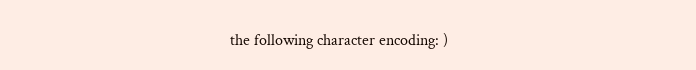the following character encoding: )